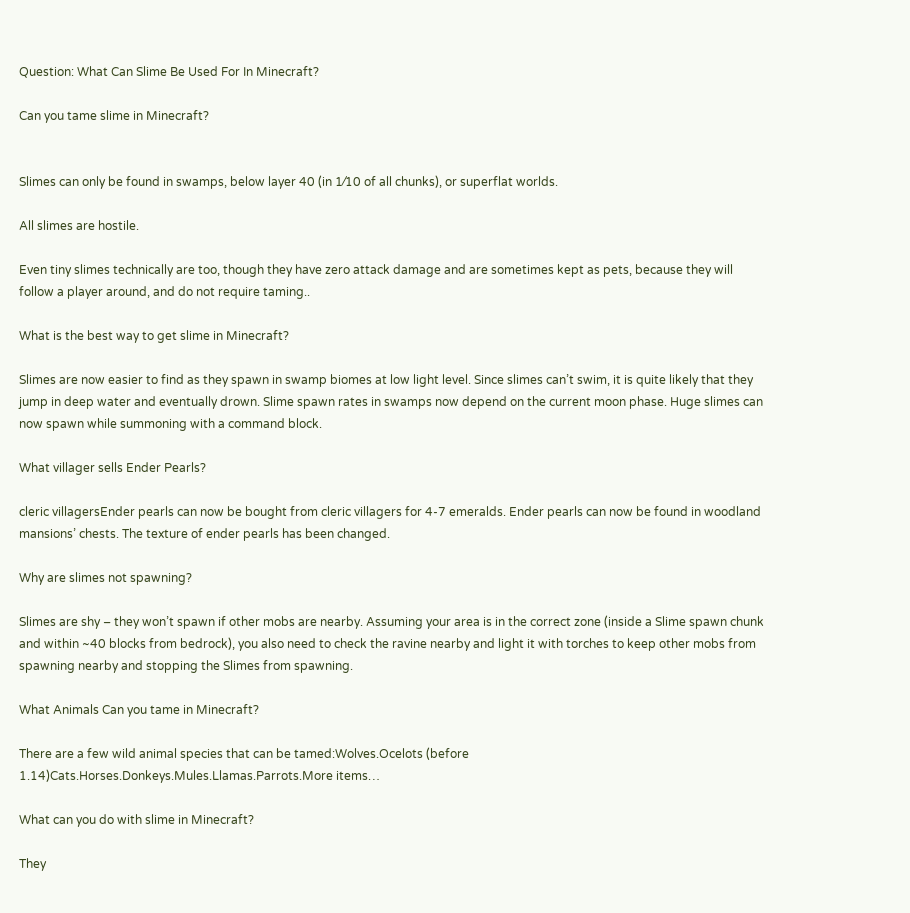Question: What Can Slime Be Used For In Minecraft?

Can you tame slime in Minecraft?


Slimes can only be found in swamps, below layer 40 (in 1⁄10 of all chunks), or superflat worlds.

All slimes are hostile.

Even tiny slimes technically are too, though they have zero attack damage and are sometimes kept as pets, because they will follow a player around, and do not require taming..

What is the best way to get slime in Minecraft?

Slimes are now easier to find as they spawn in swamp biomes at low light level. Since slimes can’t swim, it is quite likely that they jump in deep water and eventually drown. Slime spawn rates in swamps now depend on the current moon phase. Huge slimes can now spawn while summoning with a command block.

What villager sells Ender Pearls?

cleric villagersEnder pearls can now be bought from cleric villagers for 4-7 emeralds. Ender pearls can now be found in woodland mansions’ chests. The texture of ender pearls has been changed.

Why are slimes not spawning?

Slimes are shy – they won’t spawn if other mobs are nearby. Assuming your area is in the correct zone (inside a Slime spawn chunk and within ~40 blocks from bedrock), you also need to check the ravine nearby and light it with torches to keep other mobs from spawning nearby and stopping the Slimes from spawning.

What Animals Can you tame in Minecraft?

There are a few wild animal species that can be tamed:Wolves.Ocelots (before 1.14)Cats.Horses.Donkeys.Mules.Llamas.Parrots.More items…

What can you do with slime in Minecraft?

They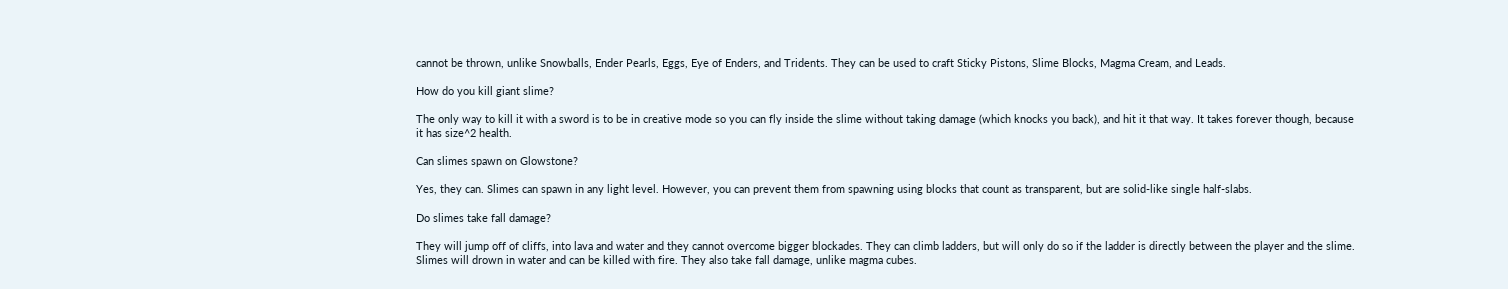cannot be thrown, unlike Snowballs, Ender Pearls, Eggs, Eye of Enders, and Tridents. They can be used to craft Sticky Pistons, Slime Blocks, Magma Cream, and Leads.

How do you kill giant slime?

The only way to kill it with a sword is to be in creative mode so you can fly inside the slime without taking damage (which knocks you back), and hit it that way. It takes forever though, because it has size^2 health.

Can slimes spawn on Glowstone?

Yes, they can. Slimes can spawn in any light level. However, you can prevent them from spawning using blocks that count as transparent, but are solid-like single half-slabs.

Do slimes take fall damage?

They will jump off of cliffs, into lava and water and they cannot overcome bigger blockades. They can climb ladders, but will only do so if the ladder is directly between the player and the slime. Slimes will drown in water and can be killed with fire. They also take fall damage, unlike magma cubes.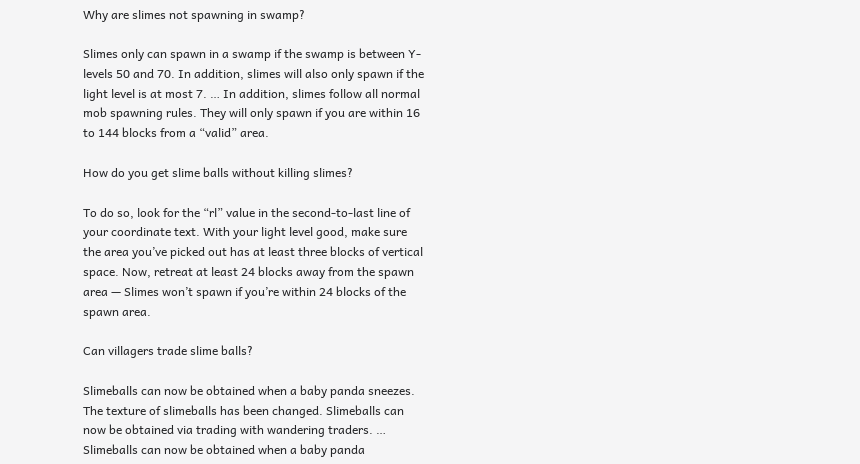Why are slimes not spawning in swamp?

Slimes only can spawn in a swamp if the swamp is between Y-levels 50 and 70. In addition, slimes will also only spawn if the light level is at most 7. … In addition, slimes follow all normal mob spawning rules. They will only spawn if you are within 16 to 144 blocks from a “valid” area.

How do you get slime balls without killing slimes?

To do so, look for the “rl” value in the second-to-last line of your coordinate text. With your light level good, make sure the area you’ve picked out has at least three blocks of vertical space. Now, retreat at least 24 blocks away from the spawn area — Slimes won’t spawn if you’re within 24 blocks of the spawn area.

Can villagers trade slime balls?

Slimeballs can now be obtained when a baby panda sneezes. The texture of slimeballs has been changed. Slimeballs can now be obtained via trading with wandering traders. … Slimeballs can now be obtained when a baby panda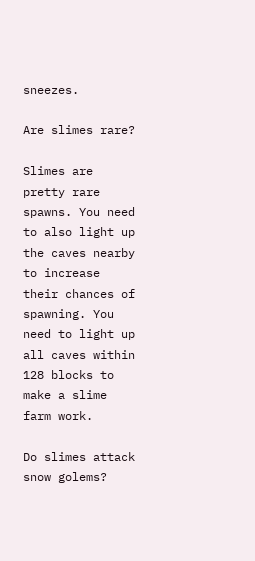sneezes.

Are slimes rare?

Slimes are pretty rare spawns. You need to also light up the caves nearby to increase their chances of spawning. You need to light up all caves within 128 blocks to make a slime farm work.

Do slimes attack snow golems?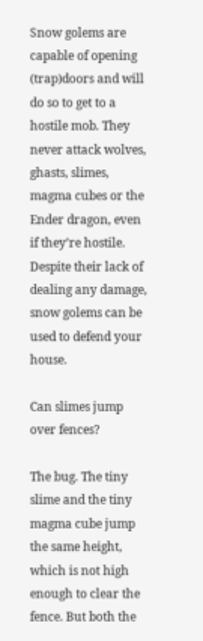Snow golems are capable of opening (trap)doors and will do so to get to a hostile mob. They never attack wolves, ghasts, slimes, magma cubes or the Ender dragon, even if they’re hostile. Despite their lack of dealing any damage, snow golems can be used to defend your house.

Can slimes jump over fences?

The bug. The tiny slime and the tiny magma cube jump the same height, which is not high enough to clear the fence. But both the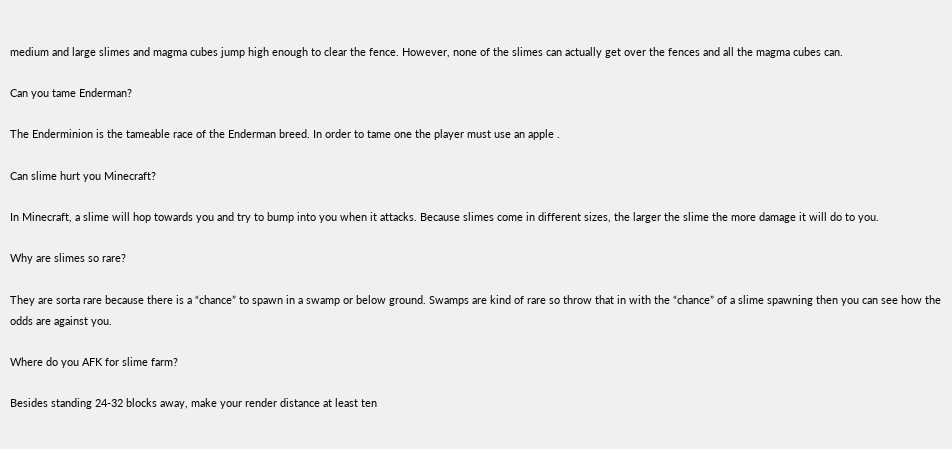medium and large slimes and magma cubes jump high enough to clear the fence. However, none of the slimes can actually get over the fences and all the magma cubes can.

Can you tame Enderman?

The Enderminion is the tameable race of the Enderman breed. In order to tame one the player must use an apple .

Can slime hurt you Minecraft?

In Minecraft, a slime will hop towards you and try to bump into you when it attacks. Because slimes come in different sizes, the larger the slime the more damage it will do to you.

Why are slimes so rare?

They are sorta rare because there is a “chance” to spawn in a swamp or below ground. Swamps are kind of rare so throw that in with the “chance” of a slime spawning then you can see how the odds are against you.

Where do you AFK for slime farm?

Besides standing 24-32 blocks away, make your render distance at least ten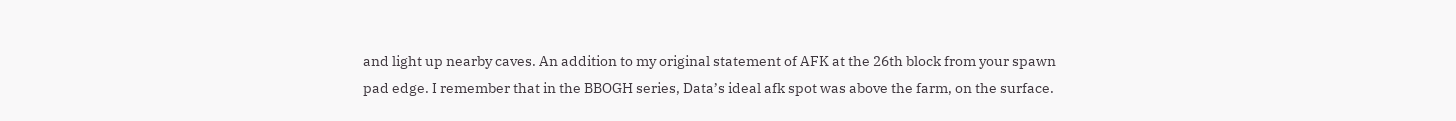and light up nearby caves. An addition to my original statement of AFK at the 26th block from your spawn pad edge. I remember that in the BBOGH series, Data’s ideal afk spot was above the farm, on the surface.